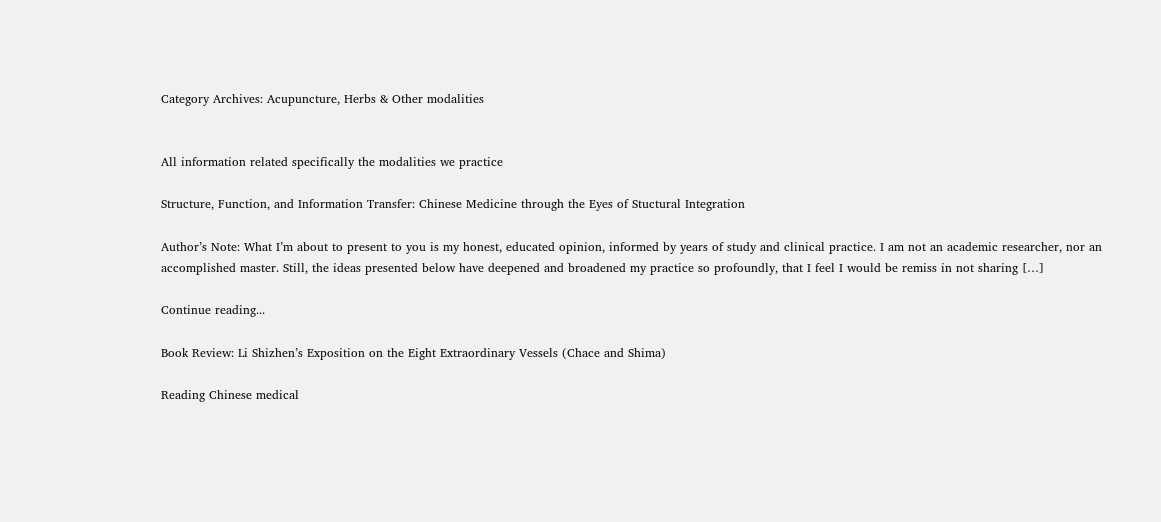Category Archives: Acupuncture, Herbs & Other modalities


All information related specifically the modalities we practice

Structure, Function, and Information Transfer: Chinese Medicine through the Eyes of Stuctural Integration

Author’s Note: What I’m about to present to you is my honest, educated opinion, informed by years of study and clinical practice. I am not an academic researcher, nor an accomplished master. Still, the ideas presented below have deepened and broadened my practice so profoundly, that I feel I would be remiss in not sharing […]

Continue reading...

Book Review: Li Shizhen’s Exposition on the Eight Extraordinary Vessels (Chace and Shima)

Reading Chinese medical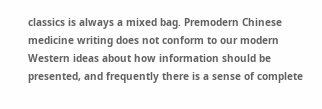classics is always a mixed bag. Premodern Chinese medicine writing does not conform to our modern Western ideas about how information should be presented, and frequently there is a sense of complete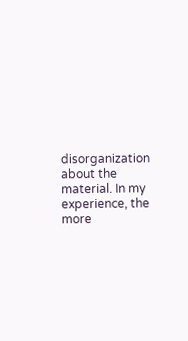disorganization about the material. In my experience, the more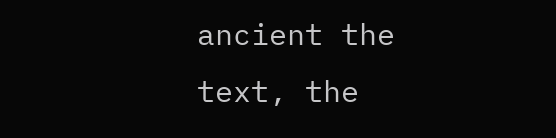ancient the text, the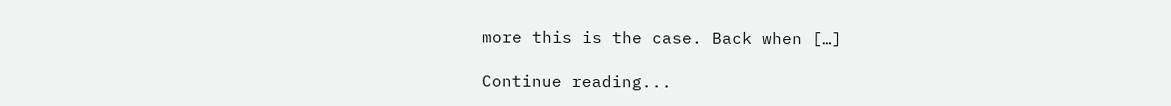more this is the case. Back when […]

Continue reading...